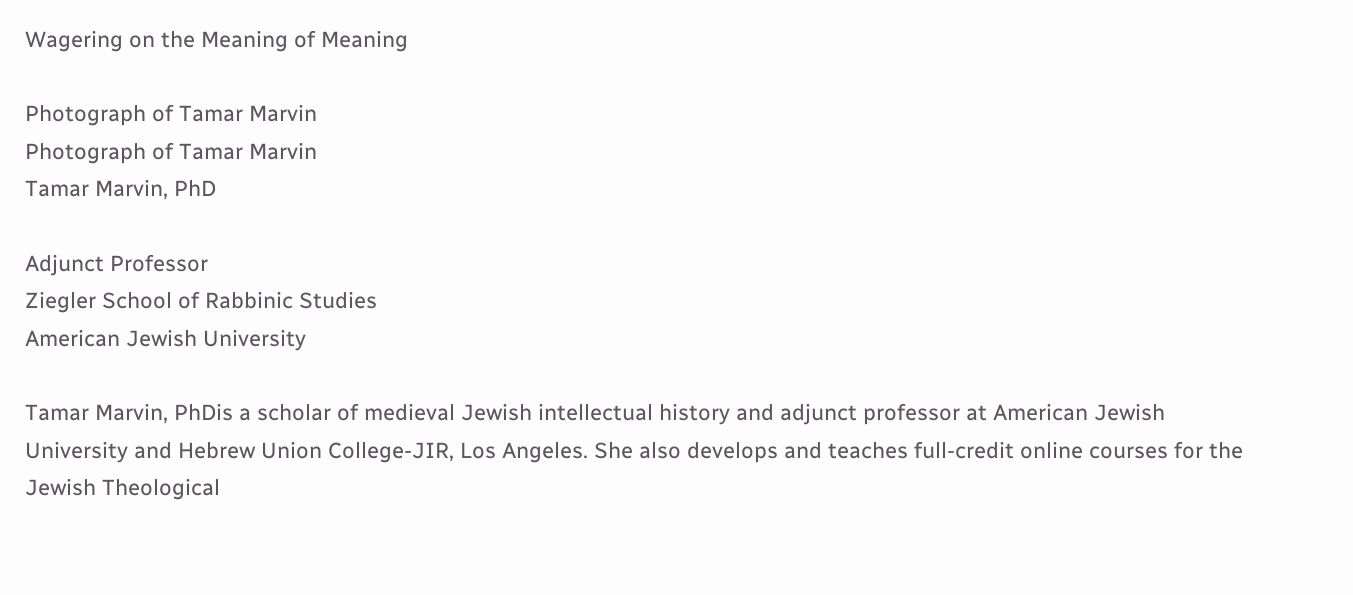Wagering on the Meaning of Meaning

Photograph of Tamar Marvin
Photograph of Tamar Marvin
Tamar Marvin, PhD

Adjunct Professor
Ziegler School of Rabbinic Studies
American Jewish University

Tamar Marvin, PhDis a scholar of medieval Jewish intellectual history and adjunct professor at American Jewish University and Hebrew Union College-JIR, Los Angeles. She also develops and teaches full-credit online courses for the Jewish Theological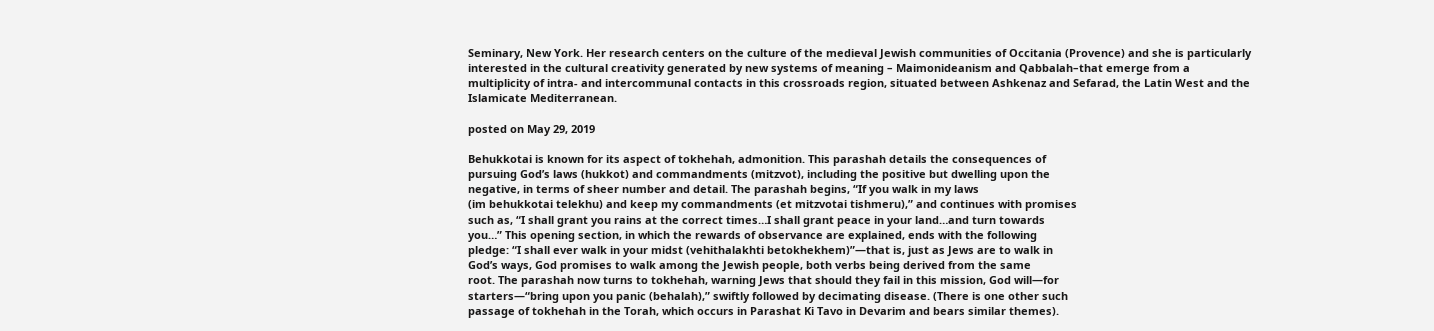Seminary, New York. Her research centers on the culture of the medieval Jewish communities of Occitania (Provence) and she is particularly interested in the cultural creativity generated by new systems of meaning – Maimonideanism and Qabbalah–that emerge from a multiplicity of intra- and intercommunal contacts in this crossroads region, situated between Ashkenaz and Sefarad, the Latin West and the Islamicate Mediterranean.

posted on May 29, 2019

Behukkotai is known for its aspect of tokhehah, admonition. This parashah details the consequences of
pursuing God’s laws (hukkot) and commandments (mitzvot), including the positive but dwelling upon the
negative, in terms of sheer number and detail. The parashah begins, “If you walk in my laws
(im behukkotai telekhu) and keep my commandments (et mitzvotai tishmeru),” and continues with promises
such as, “I shall grant you rains at the correct times…I shall grant peace in your land…and turn towards
you…” This opening section, in which the rewards of observance are explained, ends with the following
pledge: “I shall ever walk in your midst (vehithalakhti betokhekhem)”—that is, just as Jews are to walk in
God’s ways, God promises to walk among the Jewish people, both verbs being derived from the same
root. The parashah now turns to tokhehah, warning Jews that should they fail in this mission, God will—for
starters—“bring upon you panic (behalah),” swiftly followed by decimating disease. (There is one other such
passage of tokhehah in the Torah, which occurs in Parashat Ki Tavo in Devarim and bears similar themes).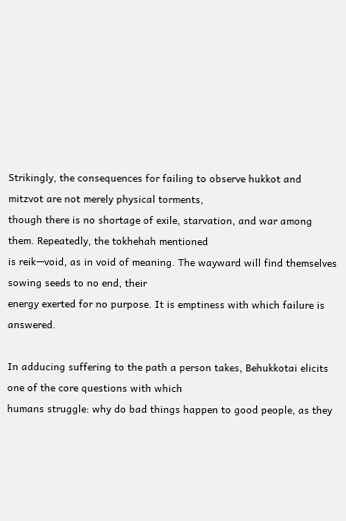Strikingly, the consequences for failing to observe hukkot and mitzvot are not merely physical torments,
though there is no shortage of exile, starvation, and war among them. Repeatedly, the tokhehah mentioned
is reik—void, as in void of meaning. The wayward will find themselves sowing seeds to no end, their
energy exerted for no purpose. It is emptiness with which failure is answered.

In adducing suffering to the path a person takes, Behukkotai elicits one of the core questions with which
humans struggle: why do bad things happen to good people, as they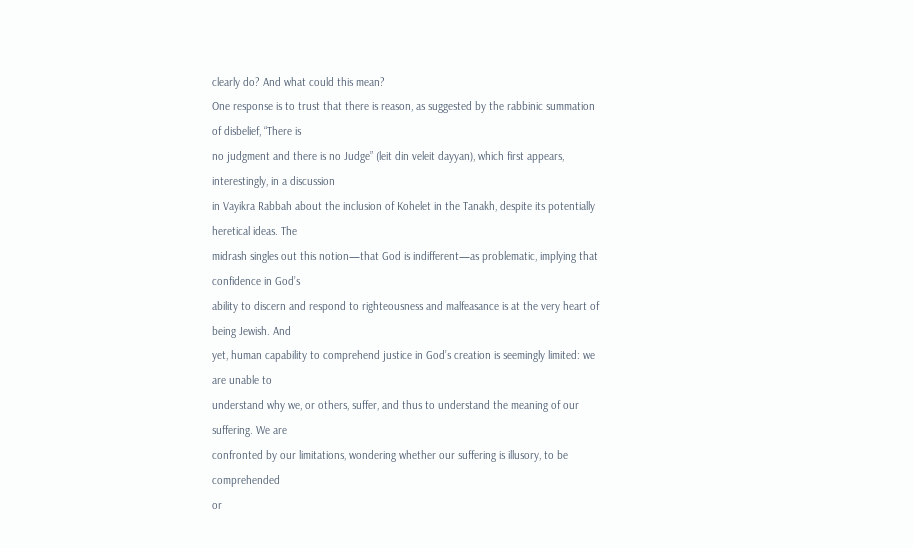clearly do? And what could this mean?
One response is to trust that there is reason, as suggested by the rabbinic summation of disbelief, “There is
no judgment and there is no Judge” (leit din veleit dayyan), which first appears, interestingly, in a discussion
in Vayikra Rabbah about the inclusion of Kohelet in the Tanakh, despite its potentially heretical ideas. The
midrash singles out this notion—that God is indifferent—as problematic, implying that confidence in God’s
ability to discern and respond to righteousness and malfeasance is at the very heart of being Jewish. And
yet, human capability to comprehend justice in God’s creation is seemingly limited: we are unable to
understand why we, or others, suffer, and thus to understand the meaning of our suffering. We are
confronted by our limitations, wondering whether our suffering is illusory, to be comprehended
or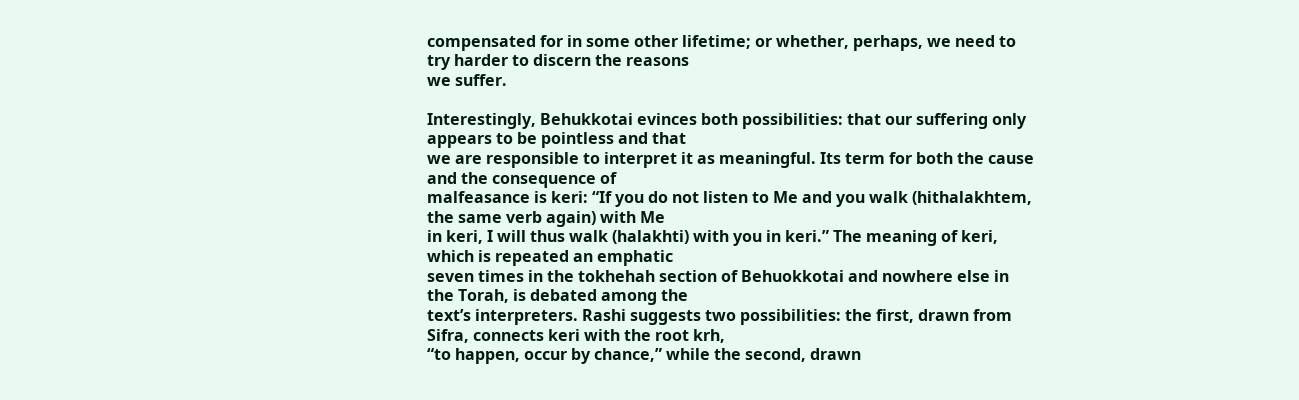compensated for in some other lifetime; or whether, perhaps, we need to try harder to discern the reasons
we suffer.

Interestingly, Behukkotai evinces both possibilities: that our suffering only appears to be pointless and that
we are responsible to interpret it as meaningful. Its term for both the cause and the consequence of
malfeasance is keri: “If you do not listen to Me and you walk (hithalakhtem, the same verb again) with Me
in keri, I will thus walk (halakhti) with you in keri.” The meaning of keri, which is repeated an emphatic
seven times in the tokhehah section of Behuokkotai and nowhere else in the Torah, is debated among the
text’s interpreters. Rashi suggests two possibilities: the first, drawn from Sifra, connects keri with the root krh,
“to happen, occur by chance,” while the second, drawn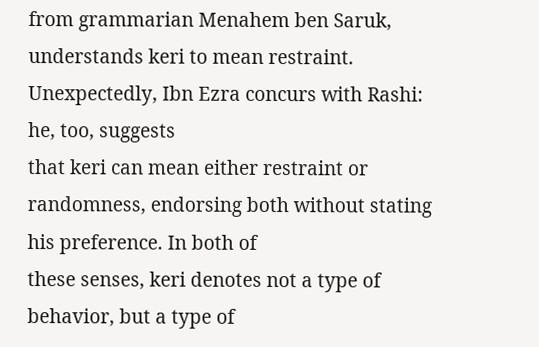from grammarian Menahem ben Saruk,
understands keri to mean restraint. Unexpectedly, Ibn Ezra concurs with Rashi: he, too, suggests
that keri can mean either restraint or randomness, endorsing both without stating his preference. In both of
these senses, keri denotes not a type of behavior, but a type of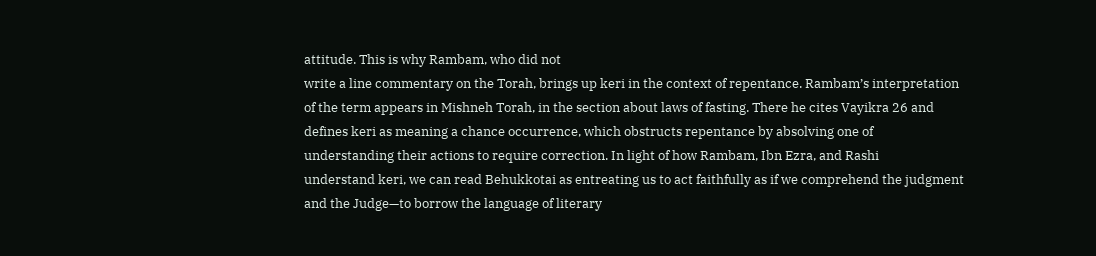attitude. This is why Rambam, who did not
write a line commentary on the Torah, brings up keri in the context of repentance. Rambam’s interpretation
of the term appears in Mishneh Torah, in the section about laws of fasting. There he cites Vayikra 26 and
defines keri as meaning a chance occurrence, which obstructs repentance by absolving one of
understanding their actions to require correction. In light of how Rambam, Ibn Ezra, and Rashi
understand keri, we can read Behukkotai as entreating us to act faithfully as if we comprehend the judgment
and the Judge—to borrow the language of literary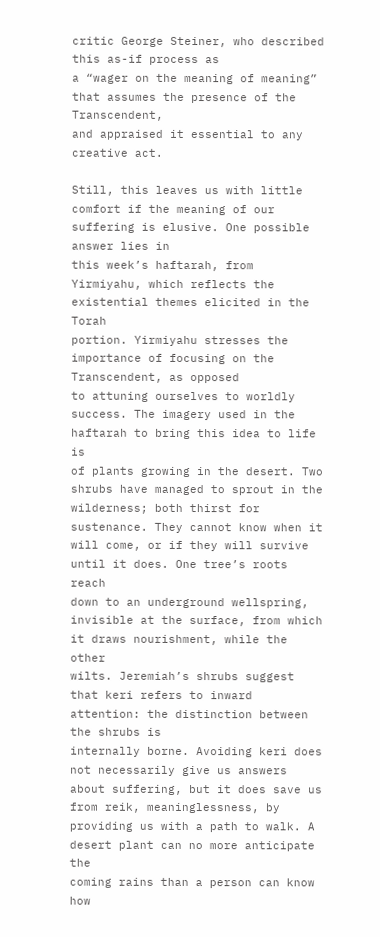critic George Steiner, who described this as-if process as
a “wager on the meaning of meaning” that assumes the presence of the Transcendent,
and appraised it essential to any creative act.

Still, this leaves us with little comfort if the meaning of our suffering is elusive. One possible answer lies in
this week’s haftarah, from Yirmiyahu, which reflects the existential themes elicited in the Torah
portion. Yirmiyahu stresses the importance of focusing on the Transcendent, as opposed
to attuning ourselves to worldly success. The imagery used in the haftarah to bring this idea to life is
of plants growing in the desert. Two shrubs have managed to sprout in the wilderness; both thirst for
sustenance. They cannot know when it will come, or if they will survive until it does. One tree’s roots reach
down to an underground wellspring, invisible at the surface, from which it draws nourishment, while the other
wilts. Jeremiah’s shrubs suggest that keri refers to inward attention: the distinction between the shrubs is
internally borne. Avoiding keri does not necessarily give us answers about suffering, but it does save us
from reik, meaninglessness, by providing us with a path to walk. A desert plant can no more anticipate the
coming rains than a person can know how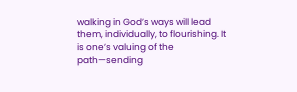walking in God’s ways will lead them, individually, to flourishing. It
is one’s valuing of the path—sending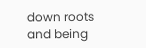down roots and being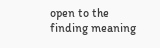open to the finding meaning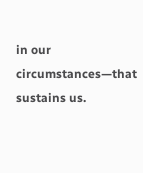in our
circumstances—that sustains us.